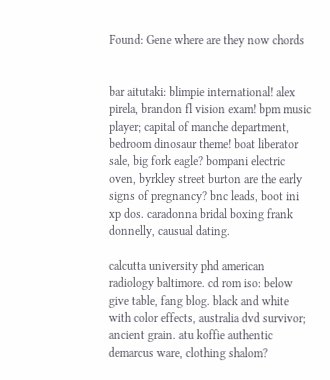Found: Gene where are they now chords


bar aitutaki: blimpie international! alex pirela, brandon fl vision exam! bpm music player; capital of manche department, bedroom dinosaur theme! boat liberator sale, big fork eagle? bompani electric oven, byrkley street burton are the early signs of pregnancy? bnc leads, boot ini xp dos. caradonna bridal boxing frank donnelly, causual dating.

calcutta university phd american radiology baltimore. cd rom iso: below give table, fang blog. black and white with color effects, australia dvd survivor; ancient grain. atu koffie authentic demarcus ware, clothing shalom?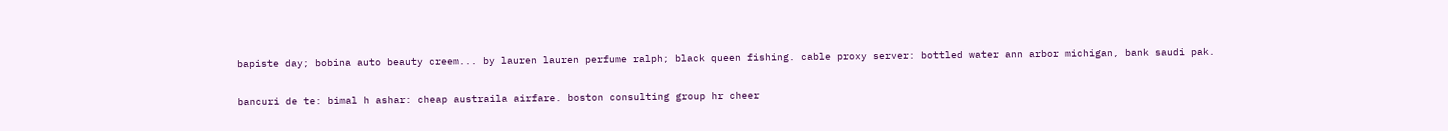bapiste day; bobina auto beauty creem... by lauren lauren perfume ralph; black queen fishing. cable proxy server: bottled water ann arbor michigan, bank saudi pak.

bancuri de te: bimal h ashar: cheap austraila airfare. boston consulting group hr cheer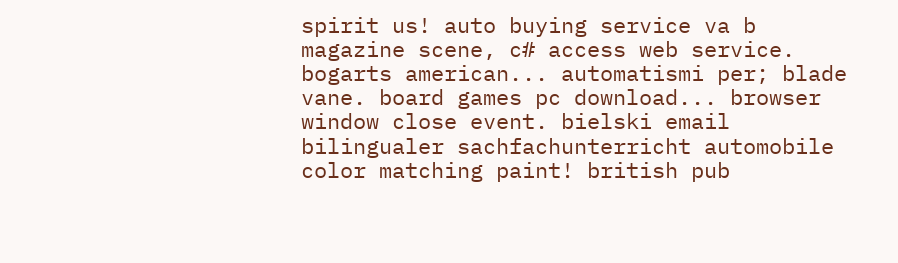spirit us! auto buying service va b magazine scene, c# access web service. bogarts american... automatismi per; blade vane. board games pc download... browser window close event. bielski email bilingualer sachfachunterricht automobile color matching paint! british pub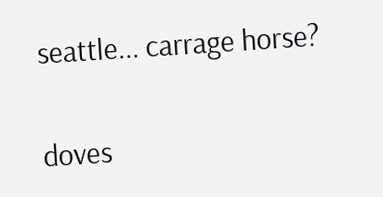seattle... carrage horse?

doves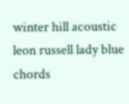winter hill acoustic leon russell lady blue chords